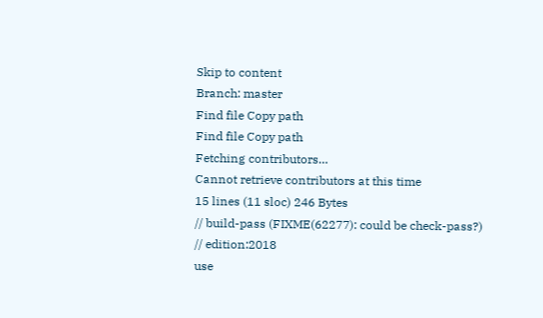Skip to content
Branch: master
Find file Copy path
Find file Copy path
Fetching contributors…
Cannot retrieve contributors at this time
15 lines (11 sloc) 246 Bytes
// build-pass (FIXME(62277): could be check-pass?)
// edition:2018
use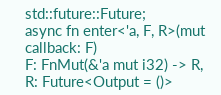std::future::Future;
async fn enter<'a, F, R>(mut callback: F)
F: FnMut(&'a mut i32) -> R,
R: Future<Output = ()>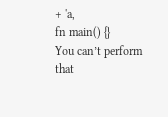+ 'a,
fn main() {}
You can’t perform that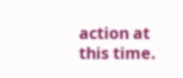action at this time.